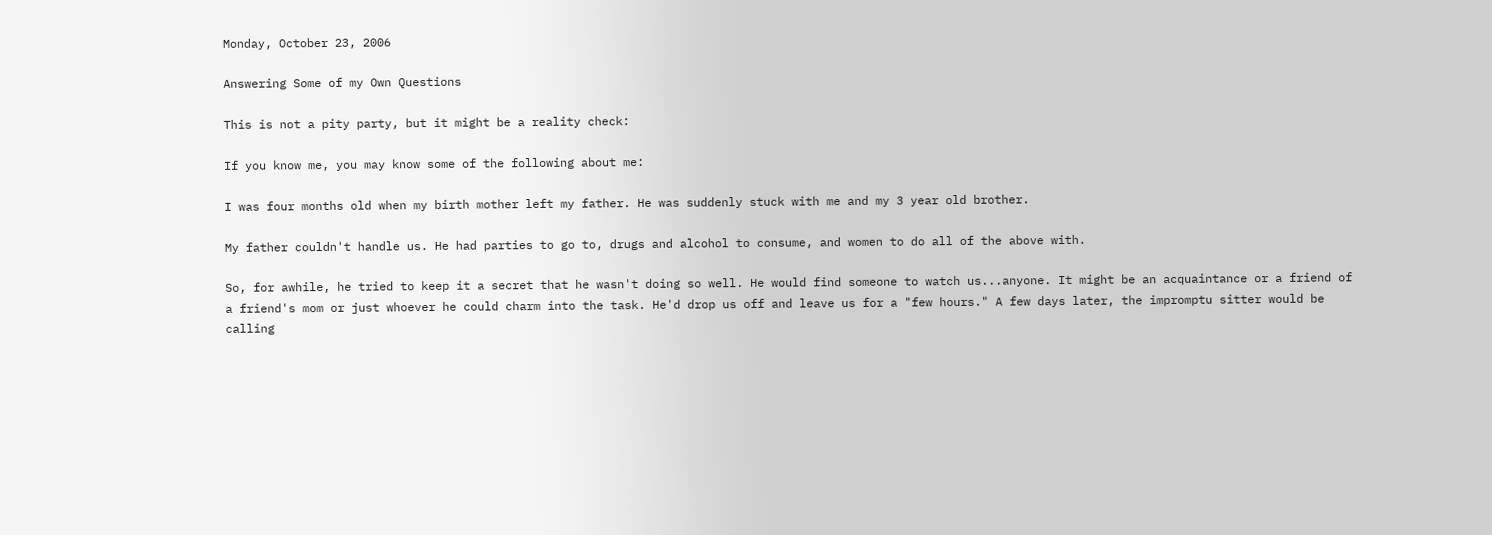Monday, October 23, 2006

Answering Some of my Own Questions

This is not a pity party, but it might be a reality check:

If you know me, you may know some of the following about me:

I was four months old when my birth mother left my father. He was suddenly stuck with me and my 3 year old brother.

My father couldn't handle us. He had parties to go to, drugs and alcohol to consume, and women to do all of the above with.

So, for awhile, he tried to keep it a secret that he wasn't doing so well. He would find someone to watch us...anyone. It might be an acquaintance or a friend of a friend's mom or just whoever he could charm into the task. He'd drop us off and leave us for a "few hours." A few days later, the impromptu sitter would be calling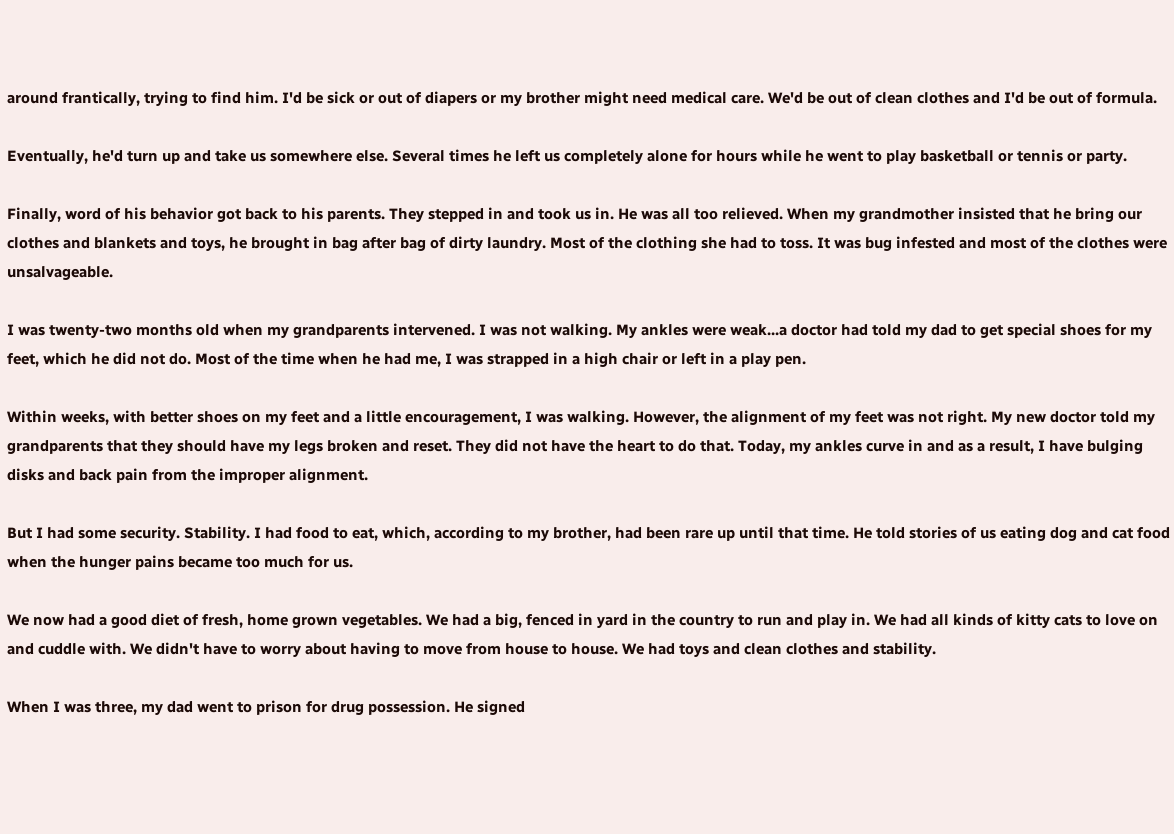around frantically, trying to find him. I'd be sick or out of diapers or my brother might need medical care. We'd be out of clean clothes and I'd be out of formula.

Eventually, he'd turn up and take us somewhere else. Several times he left us completely alone for hours while he went to play basketball or tennis or party.

Finally, word of his behavior got back to his parents. They stepped in and took us in. He was all too relieved. When my grandmother insisted that he bring our clothes and blankets and toys, he brought in bag after bag of dirty laundry. Most of the clothing she had to toss. It was bug infested and most of the clothes were unsalvageable.

I was twenty-two months old when my grandparents intervened. I was not walking. My ankles were weak...a doctor had told my dad to get special shoes for my feet, which he did not do. Most of the time when he had me, I was strapped in a high chair or left in a play pen.

Within weeks, with better shoes on my feet and a little encouragement, I was walking. However, the alignment of my feet was not right. My new doctor told my grandparents that they should have my legs broken and reset. They did not have the heart to do that. Today, my ankles curve in and as a result, I have bulging disks and back pain from the improper alignment.

But I had some security. Stability. I had food to eat, which, according to my brother, had been rare up until that time. He told stories of us eating dog and cat food when the hunger pains became too much for us.

We now had a good diet of fresh, home grown vegetables. We had a big, fenced in yard in the country to run and play in. We had all kinds of kitty cats to love on and cuddle with. We didn't have to worry about having to move from house to house. We had toys and clean clothes and stability.

When I was three, my dad went to prison for drug possession. He signed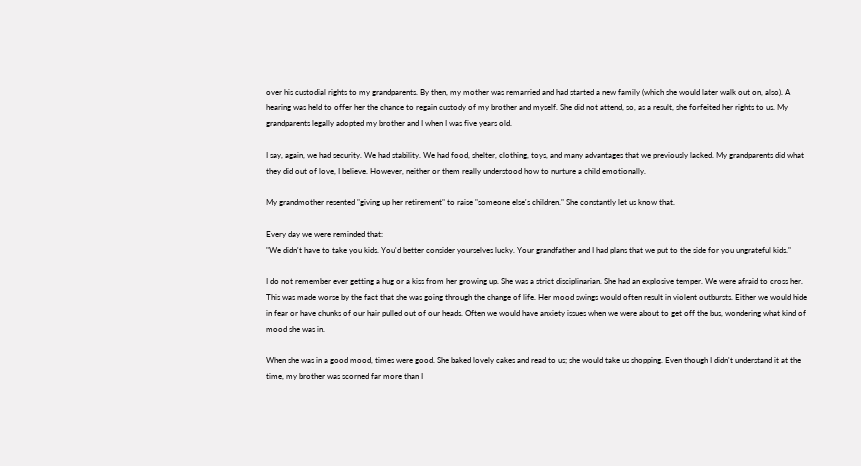over his custodial rights to my grandparents. By then, my mother was remarried and had started a new family (which she would later walk out on, also). A hearing was held to offer her the chance to regain custody of my brother and myself. She did not attend, so, as a result, she forfeited her rights to us. My grandparents legally adopted my brother and I when I was five years old.

I say, again, we had security. We had stability. We had food, shelter, clothing, toys, and many advantages that we previously lacked. My grandparents did what they did out of love, I believe. However, neither or them really understood how to nurture a child emotionally.

My grandmother resented "giving up her retirement" to raise "someone else's children." She constantly let us know that.

Every day we were reminded that:
"We didn't have to take you kids. You'd better consider yourselves lucky. Your grandfather and I had plans that we put to the side for you ungrateful kids."

I do not remember ever getting a hug or a kiss from her growing up. She was a strict disciplinarian. She had an explosive temper. We were afraid to cross her. This was made worse by the fact that she was going through the change of life. Her mood swings would often result in violent outbursts. Either we would hide in fear or have chunks of our hair pulled out of our heads. Often we would have anxiety issues when we were about to get off the bus, wondering what kind of mood she was in.

When she was in a good mood, times were good. She baked lovely cakes and read to us; she would take us shopping. Even though I didn't understand it at the time, my brother was scorned far more than I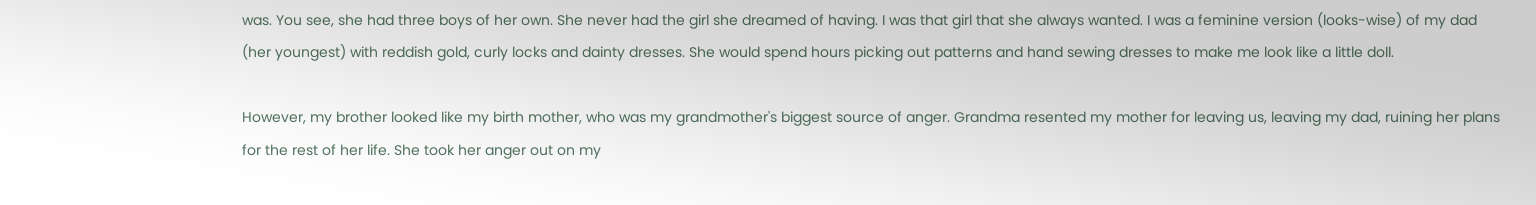was. You see, she had three boys of her own. She never had the girl she dreamed of having. I was that girl that she always wanted. I was a feminine version (looks-wise) of my dad (her youngest) with reddish gold, curly locks and dainty dresses. She would spend hours picking out patterns and hand sewing dresses to make me look like a little doll.

However, my brother looked like my birth mother, who was my grandmother's biggest source of anger. Grandma resented my mother for leaving us, leaving my dad, ruining her plans for the rest of her life. She took her anger out on my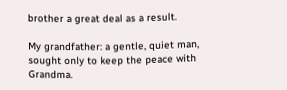brother a great deal as a result.

My grandfather: a gentle, quiet man, sought only to keep the peace with Grandma.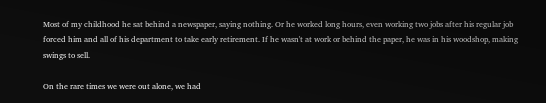Most of my childhood he sat behind a newspaper, saying nothing. Or he worked long hours, even working two jobs after his regular job forced him and all of his department to take early retirement. If he wasn't at work or behind the paper, he was in his woodshop, making swings to sell.

On the rare times we were out alone, we had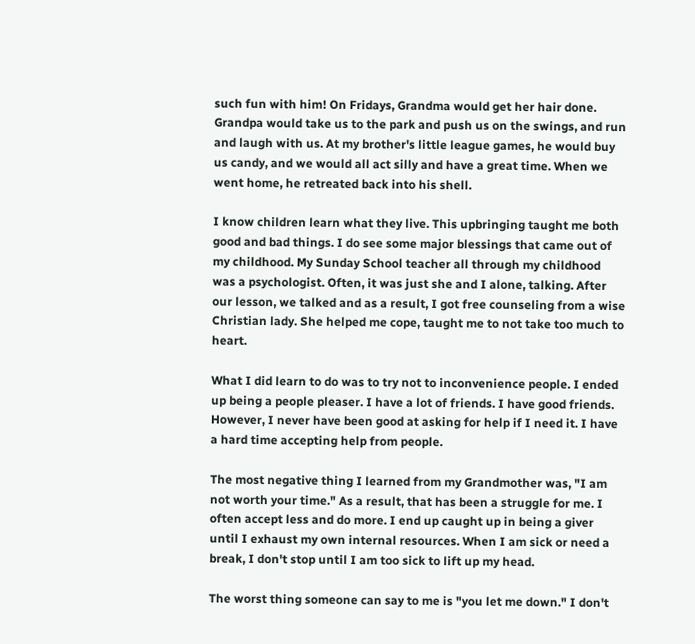such fun with him! On Fridays, Grandma would get her hair done. Grandpa would take us to the park and push us on the swings, and run and laugh with us. At my brother's little league games, he would buy us candy, and we would all act silly and have a great time. When we went home, he retreated back into his shell.

I know children learn what they live. This upbringing taught me both good and bad things. I do see some major blessings that came out of my childhood. My Sunday School teacher all through my childhood was a psychologist. Often, it was just she and I alone, talking. After our lesson, we talked and as a result, I got free counseling from a wise Christian lady. She helped me cope, taught me to not take too much to heart.

What I did learn to do was to try not to inconvenience people. I ended up being a people pleaser. I have a lot of friends. I have good friends. However, I never have been good at asking for help if I need it. I have a hard time accepting help from people.

The most negative thing I learned from my Grandmother was, "I am not worth your time." As a result, that has been a struggle for me. I often accept less and do more. I end up caught up in being a giver until I exhaust my own internal resources. When I am sick or need a break, I don't stop until I am too sick to lift up my head.

The worst thing someone can say to me is "you let me down." I don't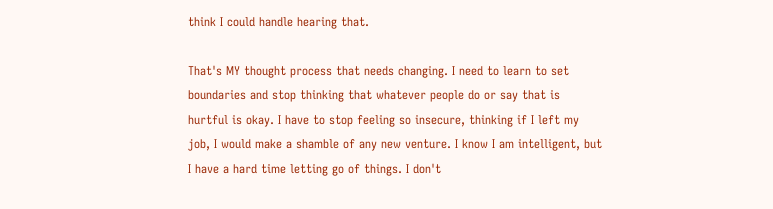think I could handle hearing that.

That's MY thought process that needs changing. I need to learn to set boundaries and stop thinking that whatever people do or say that is hurtful is okay. I have to stop feeling so insecure, thinking if I left my job, I would make a shamble of any new venture. I know I am intelligent, but I have a hard time letting go of things. I don't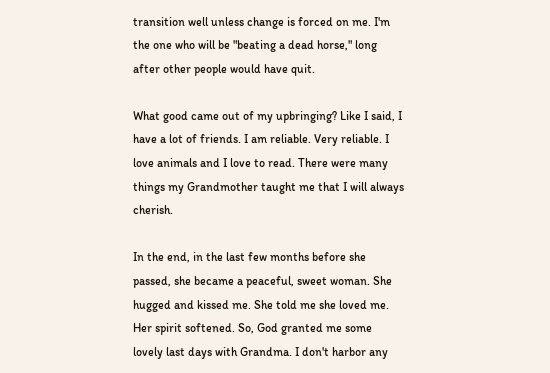transition well unless change is forced on me. I'm the one who will be "beating a dead horse," long after other people would have quit.

What good came out of my upbringing? Like I said, I have a lot of friends. I am reliable. Very reliable. I love animals and I love to read. There were many things my Grandmother taught me that I will always cherish.

In the end, in the last few months before she passed, she became a peaceful, sweet woman. She hugged and kissed me. She told me she loved me. Her spirit softened. So, God granted me some lovely last days with Grandma. I don't harbor any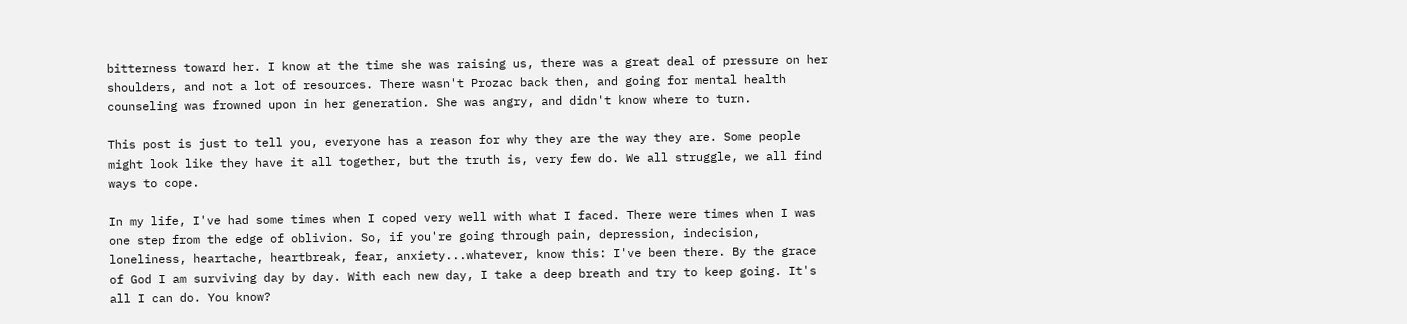bitterness toward her. I know at the time she was raising us, there was a great deal of pressure on her shoulders, and not a lot of resources. There wasn't Prozac back then, and going for mental health counseling was frowned upon in her generation. She was angry, and didn't know where to turn.

This post is just to tell you, everyone has a reason for why they are the way they are. Some people might look like they have it all together, but the truth is, very few do. We all struggle, we all find ways to cope.

In my life, I've had some times when I coped very well with what I faced. There were times when I was one step from the edge of oblivion. So, if you're going through pain, depression, indecision, loneliness, heartache, heartbreak, fear, anxiety...whatever, know this: I've been there. By the grace of God I am surviving day by day. With each new day, I take a deep breath and try to keep going. It's all I can do. You know?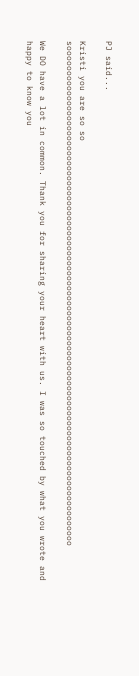PJ said...

Kristi you are so so soooooooooooooooooooooooooooooooooooooooooooooooooooooooooooooooooooooooooooooooooooooooooooooooooooo

We DO have a lot in common. Thank you for sharing your heart with us. I was so touched by what you wrote and happy to know you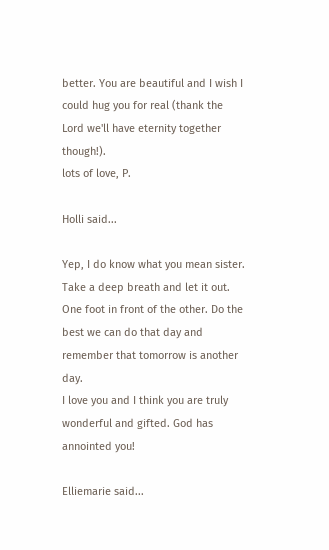better. You are beautiful and I wish I could hug you for real (thank the Lord we'll have eternity together though!).
lots of love, P.

Holli said...

Yep, I do know what you mean sister. Take a deep breath and let it out. One foot in front of the other. Do the best we can do that day and remember that tomorrow is another day.
I love you and I think you are truly wonderful and gifted. God has annointed you!

Elliemarie said...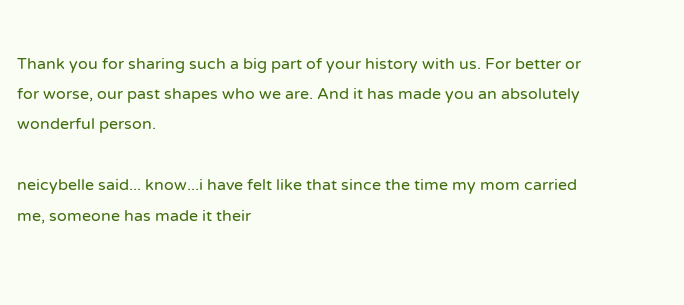Thank you for sharing such a big part of your history with us. For better or for worse, our past shapes who we are. And it has made you an absolutely wonderful person.

neicybelle said... know...i have felt like that since the time my mom carried me, someone has made it their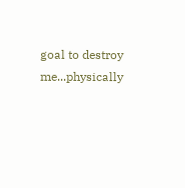goal to destroy me...physically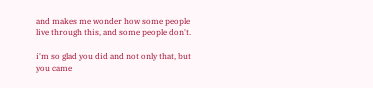and makes me wonder how some people live through this, and some people don't.

i'm so glad you did and not only that, but you came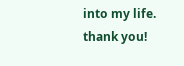into my life. thank you!